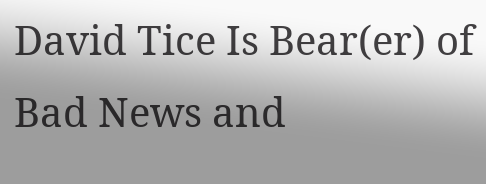David Tice Is Bear(er) of Bad News and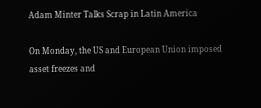Adam Minter Talks Scrap in Latin America

On Monday, the US and European Union imposed asset freezes and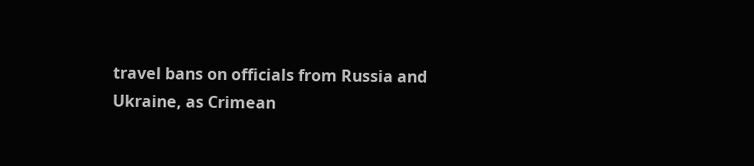travel bans on officials from Russia and Ukraine, as Crimean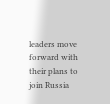leaders move forward with their plans to join Russia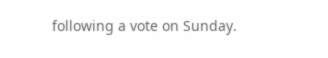following a vote on Sunday.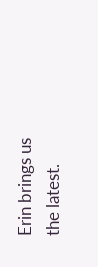Erin brings us the latest.